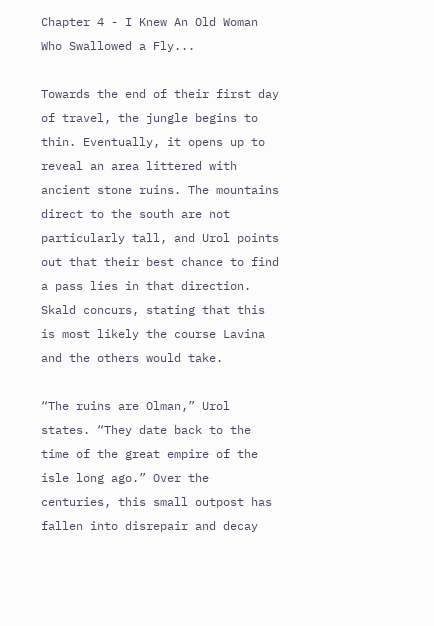Chapter 4 - I Knew An Old Woman Who Swallowed a Fly...

Towards the end of their first day of travel, the jungle begins to thin. Eventually, it opens up to reveal an area littered with ancient stone ruins. The mountains direct to the south are not particularly tall, and Urol points out that their best chance to find a pass lies in that direction. Skald concurs, stating that this is most likely the course Lavina and the others would take.

“The ruins are Olman,” Urol states. “They date back to the time of the great empire of the isle long ago.” Over the centuries, this small outpost has fallen into disrepair and decay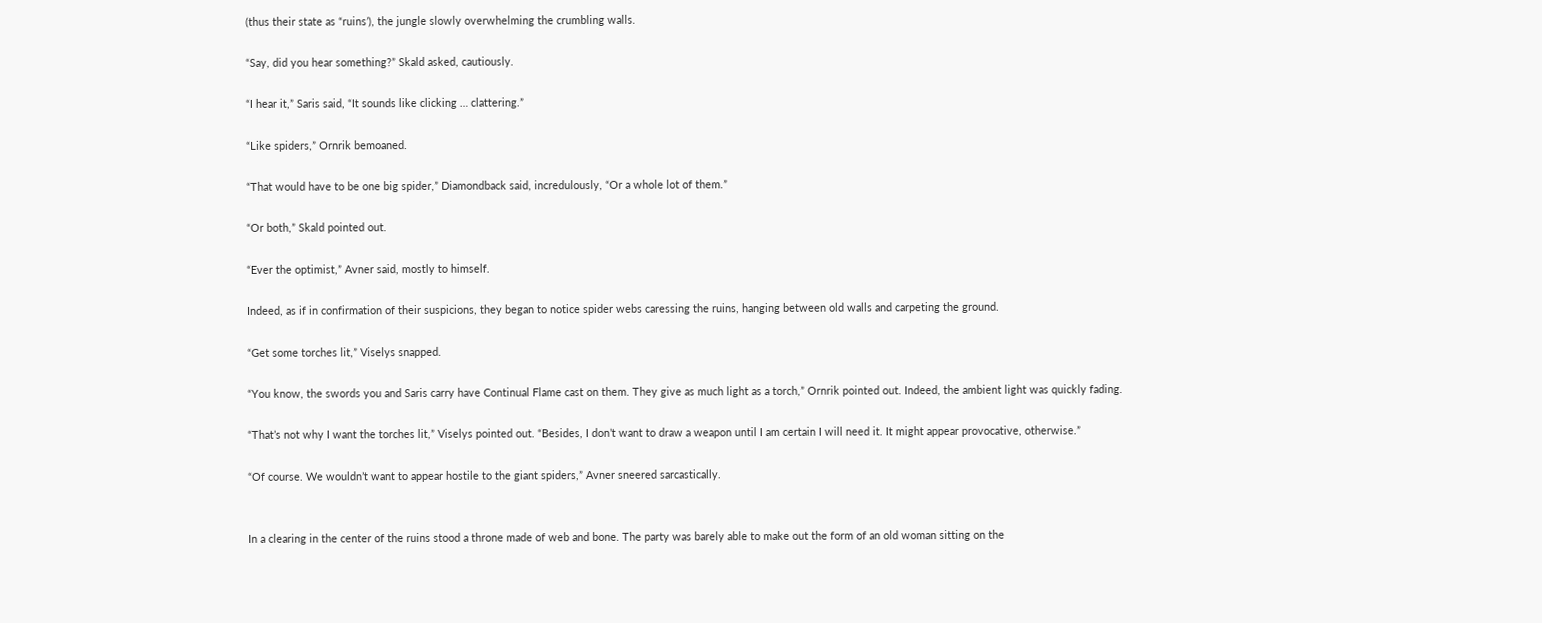(thus their state as “ruins’), the jungle slowly overwhelming the crumbling walls.

“Say, did you hear something?” Skald asked, cautiously.

“I hear it,” Saris said, “It sounds like clicking … clattering.”

“Like spiders,” Ornrik bemoaned.

“That would have to be one big spider,” Diamondback said, incredulously, “Or a whole lot of them.”

“Or both,” Skald pointed out.

“Ever the optimist,” Avner said, mostly to himself.

Indeed, as if in confirmation of their suspicions, they began to notice spider webs caressing the ruins, hanging between old walls and carpeting the ground.

“Get some torches lit,” Viselys snapped.

“You know, the swords you and Saris carry have Continual Flame cast on them. They give as much light as a torch,” Ornrik pointed out. Indeed, the ambient light was quickly fading.

“That’s not why I want the torches lit,” Viselys pointed out. “Besides, I don’t want to draw a weapon until I am certain I will need it. It might appear provocative, otherwise.”

“Of course. We wouldn’t want to appear hostile to the giant spiders,” Avner sneered sarcastically.


In a clearing in the center of the ruins stood a throne made of web and bone. The party was barely able to make out the form of an old woman sitting on the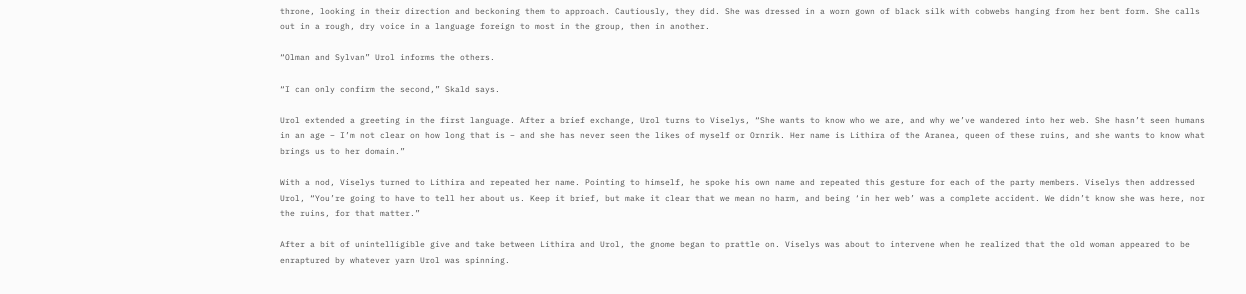throne, looking in their direction and beckoning them to approach. Cautiously, they did. She was dressed in a worn gown of black silk with cobwebs hanging from her bent form. She calls out in a rough, dry voice in a language foreign to most in the group, then in another.

“Olman and Sylvan” Urol informs the others.

“I can only confirm the second,” Skald says.

Urol extended a greeting in the first language. After a brief exchange, Urol turns to Viselys, “She wants to know who we are, and why we’ve wandered into her web. She hasn’t seen humans in an age – I’m not clear on how long that is – and she has never seen the likes of myself or Ornrik. Her name is Lithira of the Aranea, queen of these ruins, and she wants to know what brings us to her domain.”

With a nod, Viselys turned to Lithira and repeated her name. Pointing to himself, he spoke his own name and repeated this gesture for each of the party members. Viselys then addressed Urol, “You’re going to have to tell her about us. Keep it brief, but make it clear that we mean no harm, and being ‘in her web’ was a complete accident. We didn’t know she was here, nor the ruins, for that matter.”

After a bit of unintelligible give and take between Lithira and Urol, the gnome began to prattle on. Viselys was about to intervene when he realized that the old woman appeared to be enraptured by whatever yarn Urol was spinning.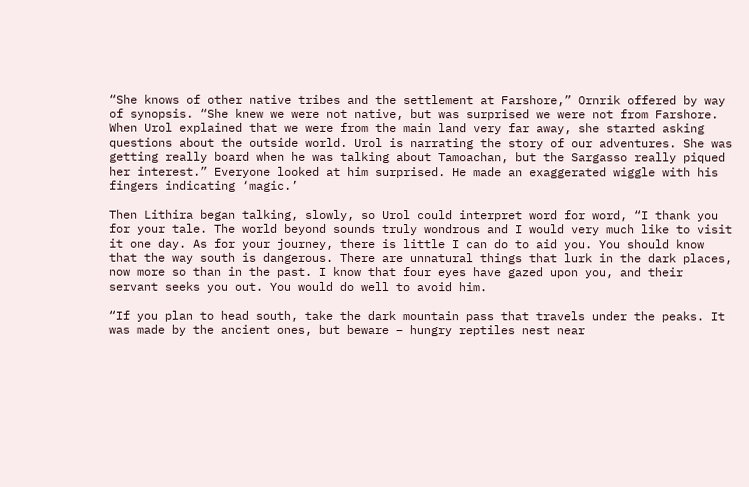“She knows of other native tribes and the settlement at Farshore,” Ornrik offered by way of synopsis. “She knew we were not native, but was surprised we were not from Farshore. When Urol explained that we were from the main land very far away, she started asking questions about the outside world. Urol is narrating the story of our adventures. She was getting really board when he was talking about Tamoachan, but the Sargasso really piqued her interest.” Everyone looked at him surprised. He made an exaggerated wiggle with his fingers indicating ‘magic.’

Then Lithira began talking, slowly, so Urol could interpret word for word, “I thank you for your tale. The world beyond sounds truly wondrous and I would very much like to visit it one day. As for your journey, there is little I can do to aid you. You should know that the way south is dangerous. There are unnatural things that lurk in the dark places, now more so than in the past. I know that four eyes have gazed upon you, and their servant seeks you out. You would do well to avoid him.

“If you plan to head south, take the dark mountain pass that travels under the peaks. It was made by the ancient ones, but beware – hungry reptiles nest near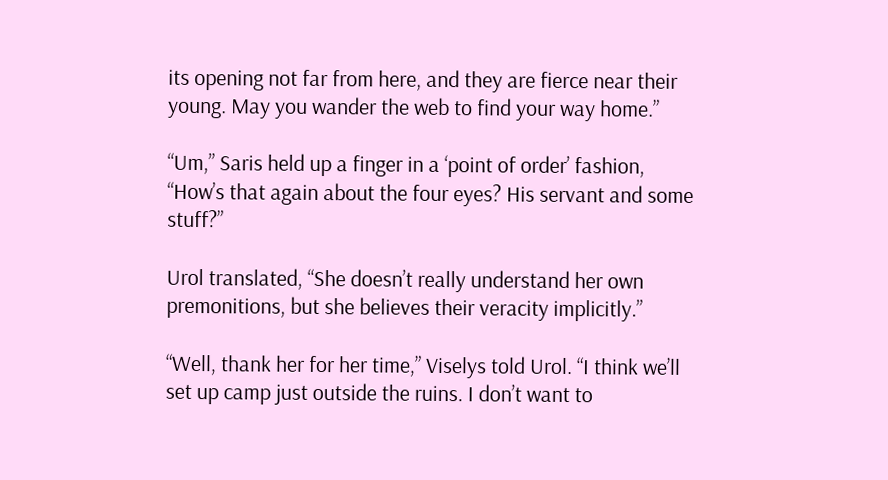its opening not far from here, and they are fierce near their young. May you wander the web to find your way home.”

“Um,” Saris held up a finger in a ‘point of order’ fashion, “How’s that again about the four eyes? His servant and some stuff?”

Urol translated, “She doesn’t really understand her own premonitions, but she believes their veracity implicitly.”

“Well, thank her for her time,” Viselys told Urol. “I think we’ll set up camp just outside the ruins. I don’t want to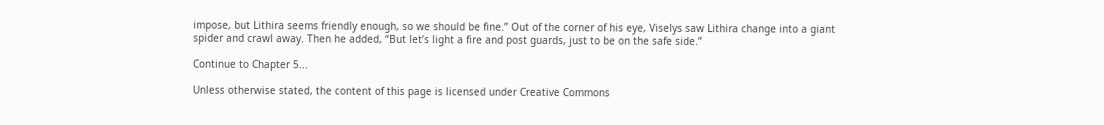impose, but Lithira seems friendly enough, so we should be fine.” Out of the corner of his eye, Viselys saw Lithira change into a giant spider and crawl away. Then he added, “But let’s light a fire and post guards, just to be on the safe side.”

Continue to Chapter 5...

Unless otherwise stated, the content of this page is licensed under Creative Commons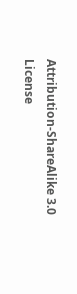Attribution-ShareAlike 3.0 License